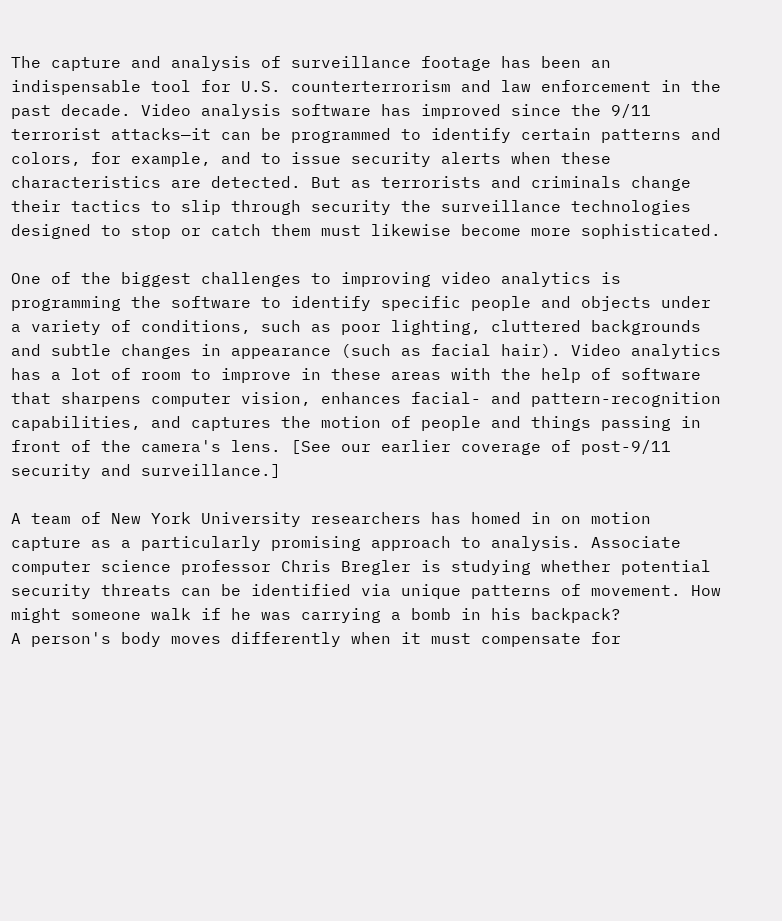The capture and analysis of surveillance footage has been an indispensable tool for U.S. counterterrorism and law enforcement in the past decade. Video analysis software has improved since the 9/11 terrorist attacks—it can be programmed to identify certain patterns and colors, for example, and to issue security alerts when these characteristics are detected. But as terrorists and criminals change their tactics to slip through security the surveillance technologies designed to stop or catch them must likewise become more sophisticated.

One of the biggest challenges to improving video analytics is programming the software to identify specific people and objects under a variety of conditions, such as poor lighting, cluttered backgrounds and subtle changes in appearance (such as facial hair). Video analytics has a lot of room to improve in these areas with the help of software that sharpens computer vision, enhances facial- and pattern-recognition capabilities, and captures the motion of people and things passing in front of the camera's lens. [See our earlier coverage of post-9/11 security and surveillance.]

A team of New York University researchers has homed in on motion capture as a particularly promising approach to analysis. Associate computer science professor Chris Bregler is studying whether potential security threats can be identified via unique patterns of movement. How might someone walk if he was carrying a bomb in his backpack?
A person's body moves differently when it must compensate for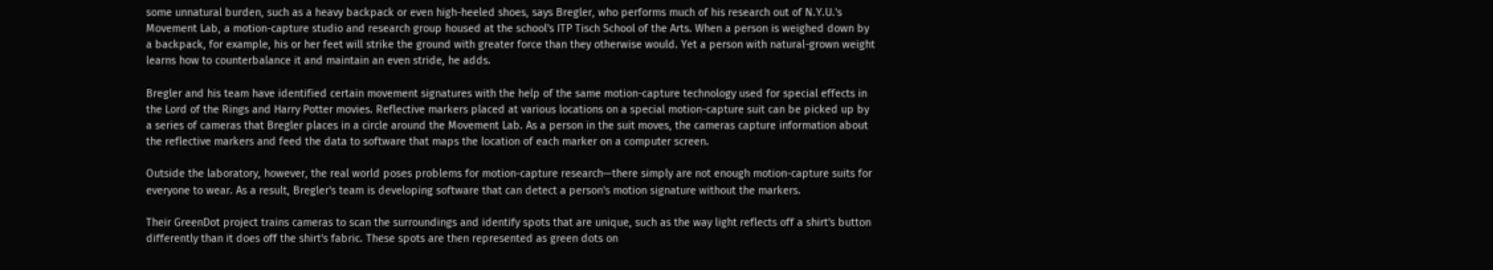some unnatural burden, such as a heavy backpack or even high-heeled shoes, says Bregler, who performs much of his research out of N.Y.U.'s Movement Lab, a motion-capture studio and research group housed at the school's ITP Tisch School of the Arts. When a person is weighed down by a backpack, for example, his or her feet will strike the ground with greater force than they otherwise would. Yet a person with natural-grown weight learns how to counterbalance it and maintain an even stride, he adds.

Bregler and his team have identified certain movement signatures with the help of the same motion-capture technology used for special effects in the Lord of the Rings and Harry Potter movies. Reflective markers placed at various locations on a special motion-capture suit can be picked up by a series of cameras that Bregler places in a circle around the Movement Lab. As a person in the suit moves, the cameras capture information about the reflective markers and feed the data to software that maps the location of each marker on a computer screen.

Outside the laboratory, however, the real world poses problems for motion-capture research—there simply are not enough motion-capture suits for everyone to wear. As a result, Bregler's team is developing software that can detect a person's motion signature without the markers.

Their GreenDot project trains cameras to scan the surroundings and identify spots that are unique, such as the way light reflects off a shirt's button differently than it does off the shirt's fabric. These spots are then represented as green dots on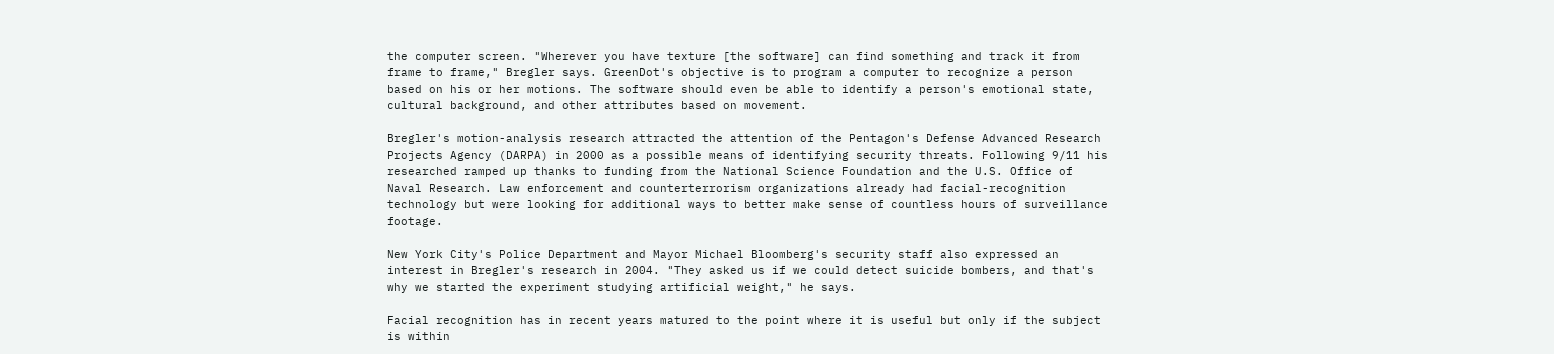the computer screen. "Wherever you have texture [the software] can find something and track it from frame to frame," Bregler says. GreenDot's objective is to program a computer to recognize a person based on his or her motions. The software should even be able to identify a person's emotional state, cultural background, and other attributes based on movement.

Bregler's motion-analysis research attracted the attention of the Pentagon's Defense Advanced Research Projects Agency (DARPA) in 2000 as a possible means of identifying security threats. Following 9/11 his researched ramped up thanks to funding from the National Science Foundation and the U.S. Office of Naval Research. Law enforcement and counterterrorism organizations already had facial-recognition technology but were looking for additional ways to better make sense of countless hours of surveillance footage.

New York City's Police Department and Mayor Michael Bloomberg's security staff also expressed an interest in Bregler's research in 2004. "They asked us if we could detect suicide bombers, and that's why we started the experiment studying artificial weight," he says.

Facial recognition has in recent years matured to the point where it is useful but only if the subject is within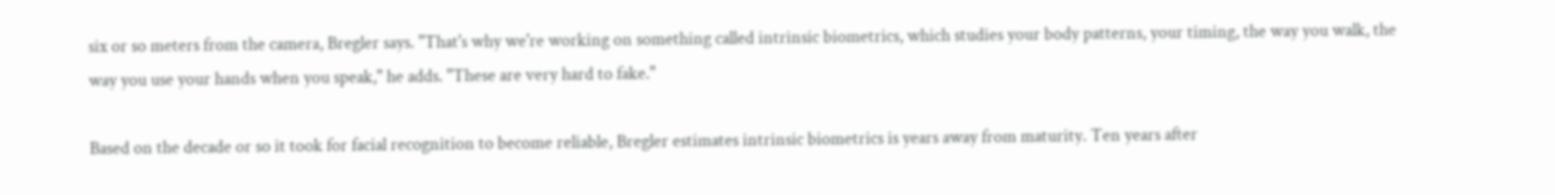six or so meters from the camera, Bregler says. "That's why we're working on something called intrinsic biometrics, which studies your body patterns, your timing, the way you walk, the way you use your hands when you speak," he adds. "These are very hard to fake."

Based on the decade or so it took for facial recognition to become reliable, Bregler estimates intrinsic biometrics is years away from maturity. Ten years after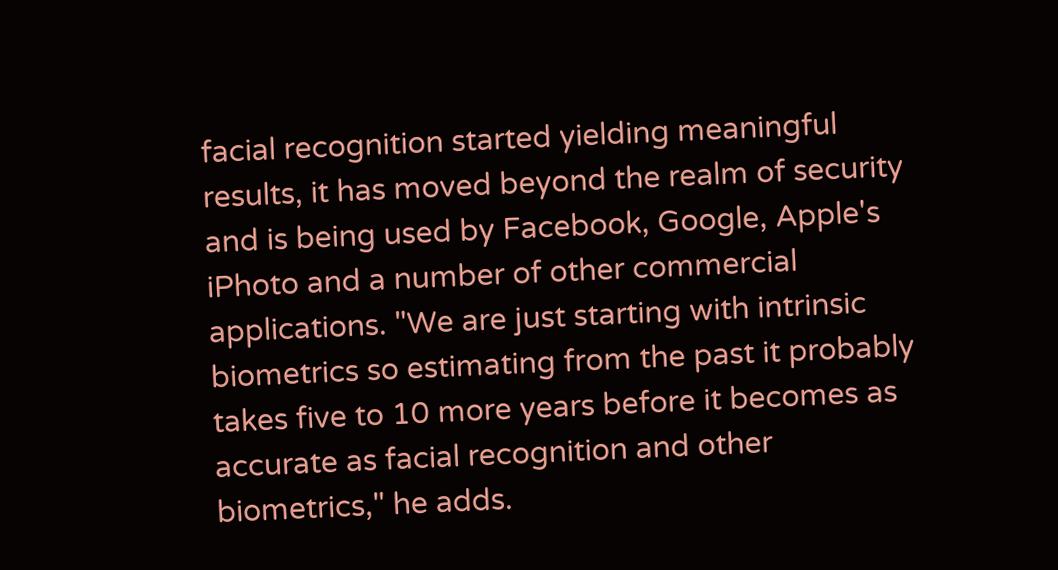facial recognition started yielding meaningful results, it has moved beyond the realm of security and is being used by Facebook, Google, Apple's iPhoto and a number of other commercial applications. "We are just starting with intrinsic biometrics so estimating from the past it probably takes five to 10 more years before it becomes as accurate as facial recognition and other biometrics," he adds.